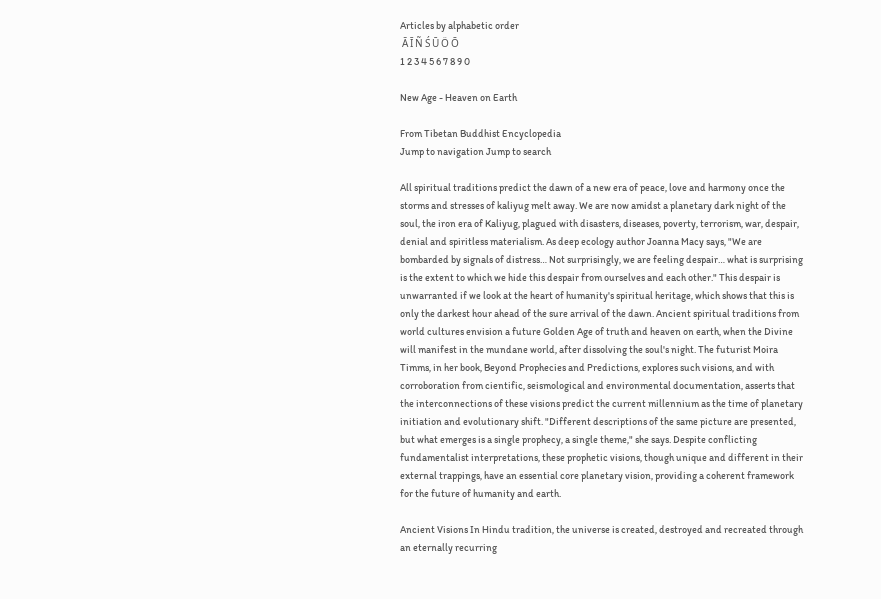Articles by alphabetic order
 Ā Ī Ñ Ś Ū Ö Ō
1 2 3 4 5 6 7 8 9 0

New Age - Heaven on Earth

From Tibetan Buddhist Encyclopedia
Jump to navigation Jump to search

All spiritual traditions predict the dawn of a new era of peace, love and harmony once the storms and stresses of kaliyug melt away. We are now amidst a planetary dark night of the soul, the iron era of Kaliyug, plagued with disasters, diseases, poverty, terrorism, war, despair, denial and spiritless materialism. As deep ecology author Joanna Macy says, "We are bombarded by signals of distress… Not surprisingly, we are feeling despair… what is surprising is the extent to which we hide this despair from ourselves and each other." This despair is unwarranted if we look at the heart of humanity's spiritual heritage, which shows that this is only the darkest hour ahead of the sure arrival of the dawn. Ancient spiritual traditions from world cultures envision a future Golden Age of truth and heaven on earth, when the Divine will manifest in the mundane world, after dissolving the soul's night. The futurist Moira Timms, in her book, Beyond Prophecies and Predictions, explores such visions, and with corroboration from cientific, seismological and environmental documentation, asserts that the interconnections of these visions predict the current millennium as the time of planetary initiation and evolutionary shift. "Different descriptions of the same picture are presented, but what emerges is a single prophecy, a single theme," she says. Despite conflicting fundamentalist interpretations, these prophetic visions, though unique and different in their external trappings, have an essential core planetary vision, providing a coherent framework for the future of humanity and earth.

Ancient Visions In Hindu tradition, the universe is created, destroyed and recreated through an eternally recurring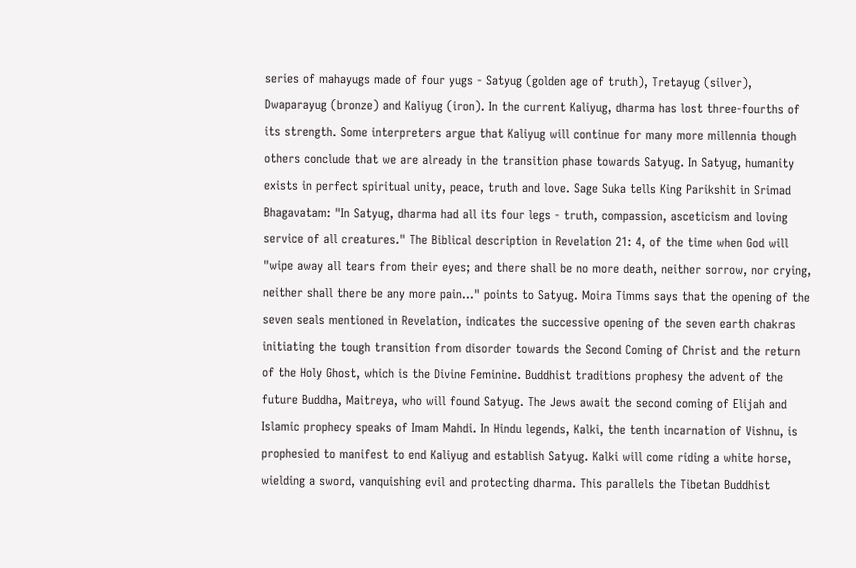series of mahayugs made of four yugs - Satyug (golden age of truth), Tretayug (silver), Dwaparayug (bronze) and Kaliyug (iron). In the current Kaliyug, dharma has lost three-fourths of its strength. Some interpreters argue that Kaliyug will continue for many more millennia though others conclude that we are already in the transition phase towards Satyug. In Satyug, humanity exists in perfect spiritual unity, peace, truth and love. Sage Suka tells King Parikshit in Srimad Bhagavatam: "In Satyug, dharma had all its four legs - truth, compassion, asceticism and loving service of all creatures." The Biblical description in Revelation 21: 4, of the time when God will "wipe away all tears from their eyes; and there shall be no more death, neither sorrow, nor crying, neither shall there be any more pain…" points to Satyug. Moira Timms says that the opening of the seven seals mentioned in Revelation, indicates the successive opening of the seven earth chakras initiating the tough transition from disorder towards the Second Coming of Christ and the return of the Holy Ghost, which is the Divine Feminine. Buddhist traditions prophesy the advent of the future Buddha, Maitreya, who will found Satyug. The Jews await the second coming of Elijah and Islamic prophecy speaks of Imam Mahdi. In Hindu legends, Kalki, the tenth incarnation of Vishnu, is prophesied to manifest to end Kaliyug and establish Satyug. Kalki will come riding a white horse, wielding a sword, vanquishing evil and protecting dharma. This parallels the Tibetan Buddhist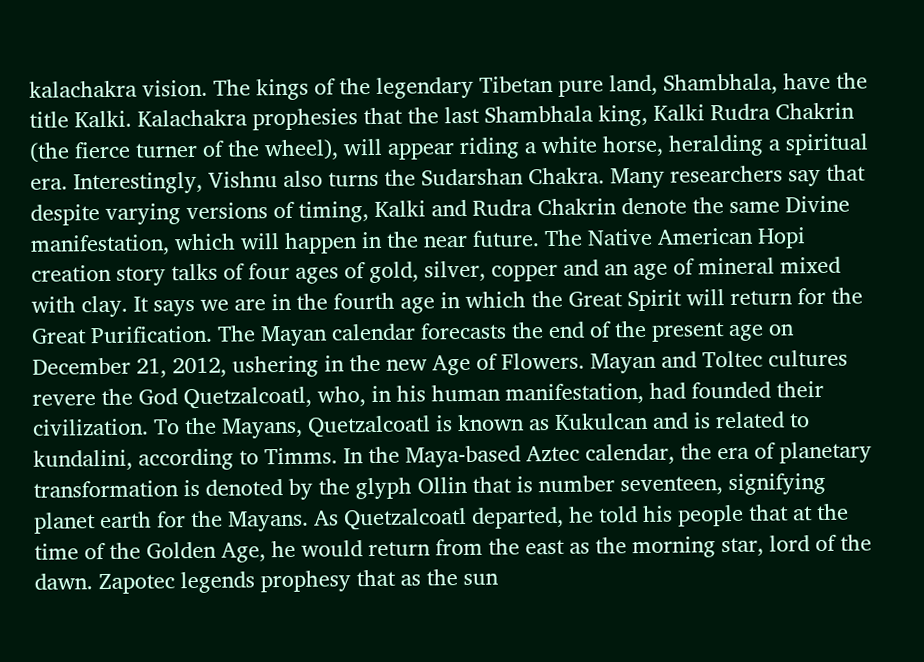kalachakra vision. The kings of the legendary Tibetan pure land, Shambhala, have the title Kalki. Kalachakra prophesies that the last Shambhala king, Kalki Rudra Chakrin (the fierce turner of the wheel), will appear riding a white horse, heralding a spiritual era. Interestingly, Vishnu also turns the Sudarshan Chakra. Many researchers say that despite varying versions of timing, Kalki and Rudra Chakrin denote the same Divine manifestation, which will happen in the near future. The Native American Hopi creation story talks of four ages of gold, silver, copper and an age of mineral mixed with clay. It says we are in the fourth age in which the Great Spirit will return for the Great Purification. The Mayan calendar forecasts the end of the present age on December 21, 2012, ushering in the new Age of Flowers. Mayan and Toltec cultures revere the God Quetzalcoatl, who, in his human manifestation, had founded their civilization. To the Mayans, Quetzalcoatl is known as Kukulcan and is related to kundalini, according to Timms. In the Maya-based Aztec calendar, the era of planetary transformation is denoted by the glyph Ollin that is number seventeen, signifying planet earth for the Mayans. As Quetzalcoatl departed, he told his people that at the time of the Golden Age, he would return from the east as the morning star, lord of the dawn. Zapotec legends prophesy that as the sun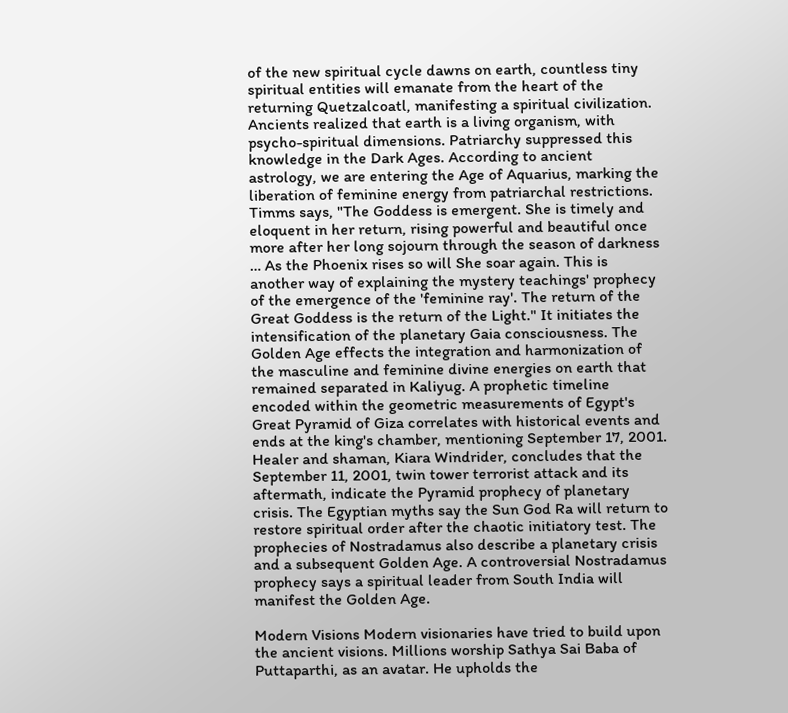of the new spiritual cycle dawns on earth, countless tiny spiritual entities will emanate from the heart of the returning Quetzalcoatl, manifesting a spiritual civilization. Ancients realized that earth is a living organism, with psycho-spiritual dimensions. Patriarchy suppressed this knowledge in the Dark Ages. According to ancient astrology, we are entering the Age of Aquarius, marking the liberation of feminine energy from patriarchal restrictions. Timms says, "The Goddess is emergent. She is timely and eloquent in her return, rising powerful and beautiful once more after her long sojourn through the season of darkness … As the Phoenix rises so will She soar again. This is another way of explaining the mystery teachings' prophecy of the emergence of the 'feminine ray'. The return of the Great Goddess is the return of the Light." It initiates the intensification of the planetary Gaia consciousness. The Golden Age effects the integration and harmonization of the masculine and feminine divine energies on earth that remained separated in Kaliyug. A prophetic timeline encoded within the geometric measurements of Egypt's Great Pyramid of Giza correlates with historical events and ends at the king's chamber, mentioning September 17, 2001. Healer and shaman, Kiara Windrider, concludes that the September 11, 2001, twin tower terrorist attack and its aftermath, indicate the Pyramid prophecy of planetary crisis. The Egyptian myths say the Sun God Ra will return to restore spiritual order after the chaotic initiatory test. The prophecies of Nostradamus also describe a planetary crisis and a subsequent Golden Age. A controversial Nostradamus prophecy says a spiritual leader from South India will manifest the Golden Age.

Modern Visions Modern visionaries have tried to build upon the ancient visions. Millions worship Sathya Sai Baba of Puttaparthi, as an avatar. He upholds the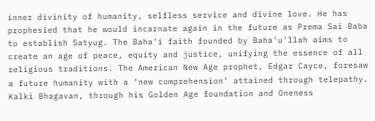inner divinity of humanity, selfless service and divine love. He has prophesied that he would incarnate again in the future as Prema Sai Baba to establish Satyug. The Baha'i faith founded by Baha'u'llah aims to create an age of peace, equity and justice, unifying the essence of all religious traditions. The American New Age prophet, Edgar Cayce, foresaw a future humanity with a ‘new comprehension’ attained through telepathy. Kalki Bhagavan, through his Golden Age foundation and Oneness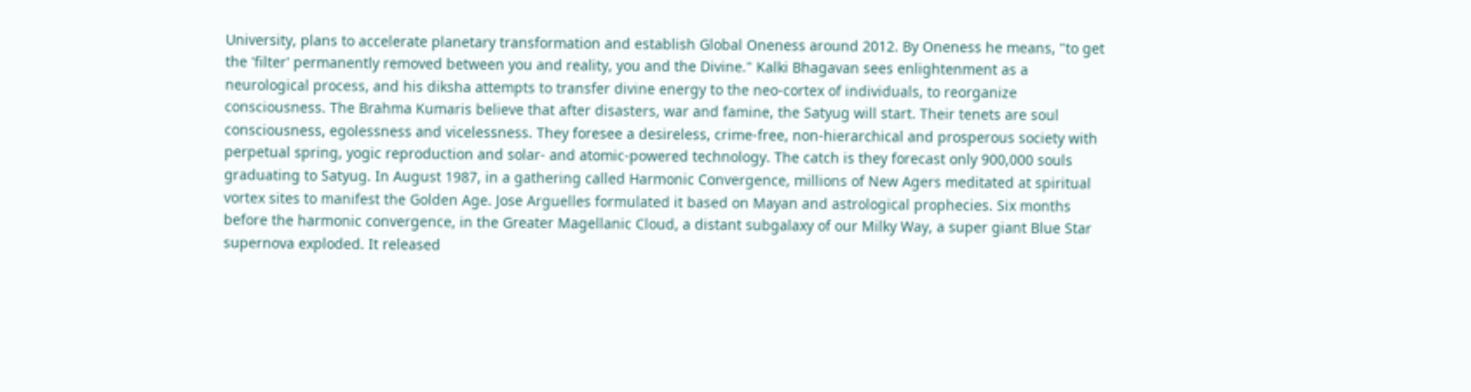University, plans to accelerate planetary transformation and establish Global Oneness around 2012. By Oneness he means, "to get the 'filter' permanently removed between you and reality, you and the Divine." Kalki Bhagavan sees enlightenment as a neurological process, and his diksha attempts to transfer divine energy to the neo-cortex of individuals, to reorganize consciousness. The Brahma Kumaris believe that after disasters, war and famine, the Satyug will start. Their tenets are soul consciousness, egolessness and vicelessness. They foresee a desireless, crime-free, non-hierarchical and prosperous society with perpetual spring, yogic reproduction and solar- and atomic-powered technology. The catch is they forecast only 900,000 souls graduating to Satyug. In August 1987, in a gathering called Harmonic Convergence, millions of New Agers meditated at spiritual vortex sites to manifest the Golden Age. Jose Arguelles formulated it based on Mayan and astrological prophecies. Six months before the harmonic convergence, in the Greater Magellanic Cloud, a distant subgalaxy of our Milky Way, a super giant Blue Star supernova exploded. It released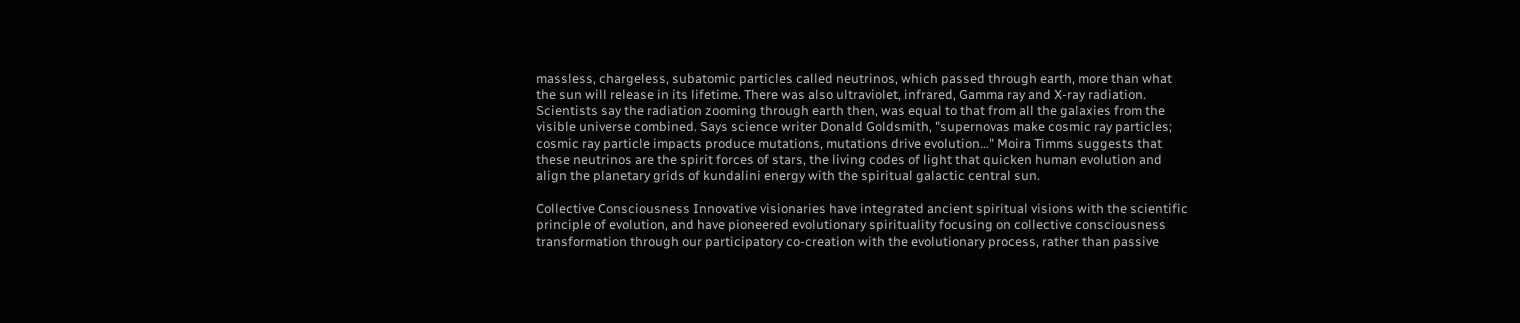massless, chargeless, subatomic particles called neutrinos, which passed through earth, more than what the sun will release in its lifetime. There was also ultraviolet, infrared, Gamma ray and X-ray radiation. Scientists say the radiation zooming through earth then, was equal to that from all the galaxies from the visible universe combined. Says science writer Donald Goldsmith, "supernovas make cosmic ray particles; cosmic ray particle impacts produce mutations, mutations drive evolution…" Moira Timms suggests that these neutrinos are the spirit forces of stars, the living codes of light that quicken human evolution and align the planetary grids of kundalini energy with the spiritual galactic central sun.

Collective Consciousness Innovative visionaries have integrated ancient spiritual visions with the scientific principle of evolution, and have pioneered evolutionary spirituality focusing on collective consciousness transformation through our participatory co-creation with the evolutionary process, rather than passive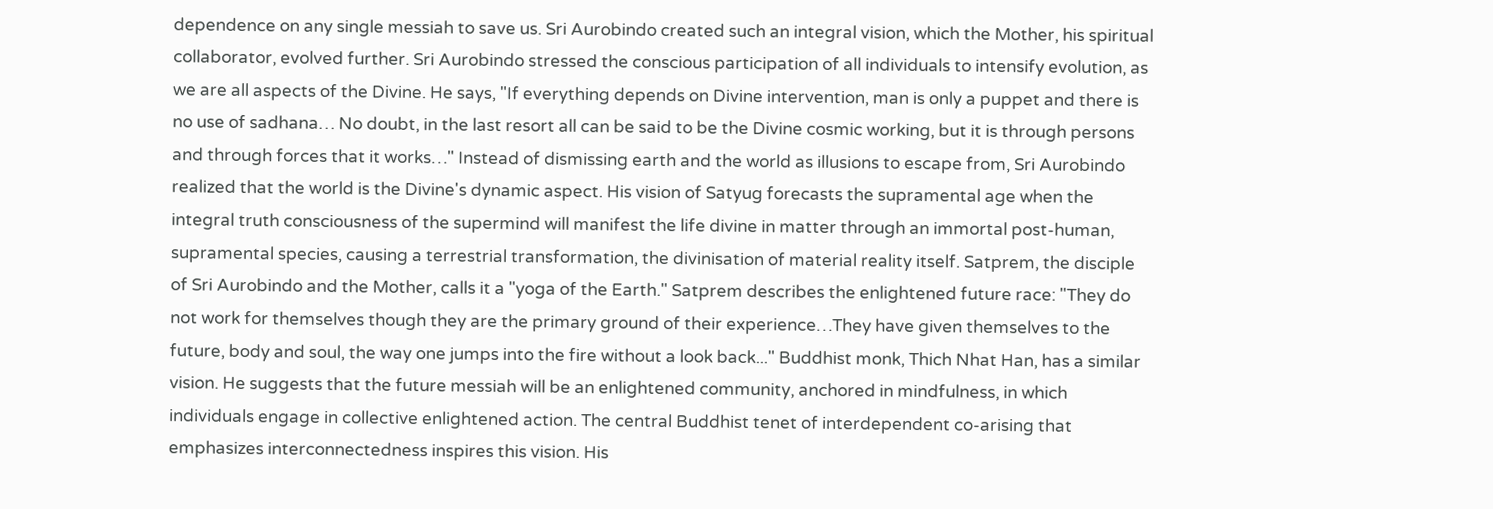dependence on any single messiah to save us. Sri Aurobindo created such an integral vision, which the Mother, his spiritual collaborator, evolved further. Sri Aurobindo stressed the conscious participation of all individuals to intensify evolution, as we are all aspects of the Divine. He says, "If everything depends on Divine intervention, man is only a puppet and there is no use of sadhana… No doubt, in the last resort all can be said to be the Divine cosmic working, but it is through persons and through forces that it works…" Instead of dismissing earth and the world as illusions to escape from, Sri Aurobindo realized that the world is the Divine's dynamic aspect. His vision of Satyug forecasts the supramental age when the integral truth consciousness of the supermind will manifest the life divine in matter through an immortal post-human, supramental species, causing a terrestrial transformation, the divinisation of material reality itself. Satprem, the disciple of Sri Aurobindo and the Mother, calls it a "yoga of the Earth." Satprem describes the enlightened future race: "They do not work for themselves though they are the primary ground of their experience…They have given themselves to the future, body and soul, the way one jumps into the fire without a look back..." Buddhist monk, Thich Nhat Han, has a similar vision. He suggests that the future messiah will be an enlightened community, anchored in mindfulness, in which individuals engage in collective enlightened action. The central Buddhist tenet of interdependent co-arising that emphasizes interconnectedness inspires this vision. His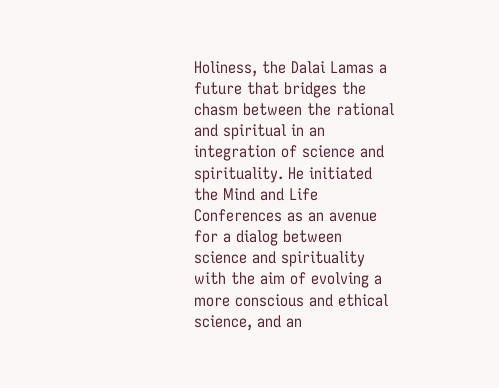Holiness, the Dalai Lamas a future that bridges the chasm between the rational and spiritual in an integration of science and spirituality. He initiated the Mind and Life Conferences as an avenue for a dialog between science and spirituality with the aim of evolving a more conscious and ethical science, and an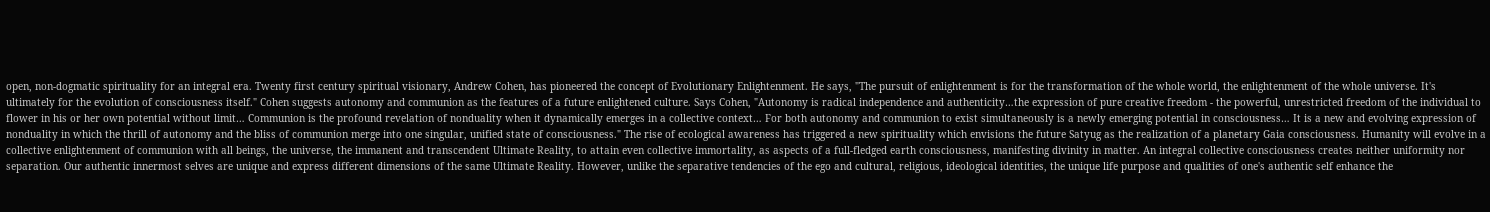open, non-dogmatic spirituality for an integral era. Twenty first century spiritual visionary, Andrew Cohen, has pioneered the concept of Evolutionary Enlightenment. He says, "The pursuit of enlightenment is for the transformation of the whole world, the enlightenment of the whole universe. It's ultimately for the evolution of consciousness itself." Cohen suggests autonomy and communion as the features of a future enlightened culture. Says Cohen, "Autonomy is radical independence and authenticity…the expression of pure creative freedom - the powerful, unrestricted freedom of the individual to flower in his or her own potential without limit… Communion is the profound revelation of nonduality when it dynamically emerges in a collective context… For both autonomy and communion to exist simultaneously is a newly emerging potential in consciousness… It is a new and evolving expression of nonduality in which the thrill of autonomy and the bliss of communion merge into one singular, unified state of consciousness." The rise of ecological awareness has triggered a new spirituality which envisions the future Satyug as the realization of a planetary Gaia consciousness. Humanity will evolve in a collective enlightenment of communion with all beings, the universe, the immanent and transcendent Ultimate Reality, to attain even collective immortality, as aspects of a full-fledged earth consciousness, manifesting divinity in matter. An integral collective consciousness creates neither uniformity nor separation. Our authentic innermost selves are unique and express different dimensions of the same Ultimate Reality. However, unlike the separative tendencies of the ego and cultural, religious, ideological identities, the unique life purpose and qualities of one's authentic self enhance the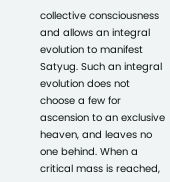collective consciousness and allows an integral evolution to manifest Satyug. Such an integral evolution does not choose a few for ascension to an exclusive heaven, and leaves no one behind. When a critical mass is reached,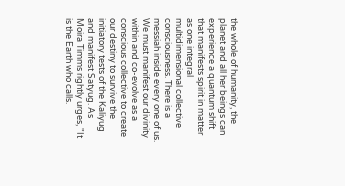the whole of humanity, the planet and all her beings can experience a quantum shift that manifests spirit in matter as one integral multidimensional collective consciousness. There is a messiah inside every one of us. We must manifest our divinity within and co-evolve as a conscious collective to create our destiny to survive the initiatory tests of the Kaliyug and manifest Satyug. As Moira Timms rightly urges, "It is the Earth who calls.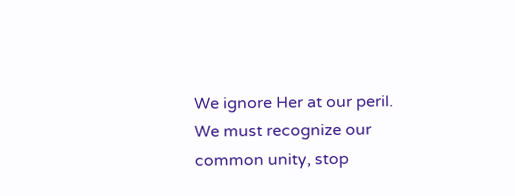We ignore Her at our peril. We must recognize our common unity, stop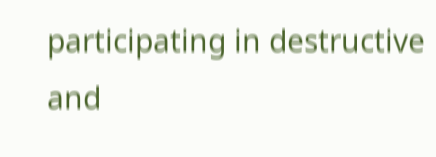participating in destructive and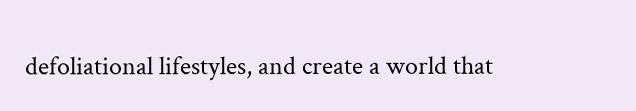defoliational lifestyles, and create a world that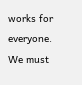works for everyone. We must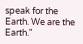speak for the Earth. We are the Earth."